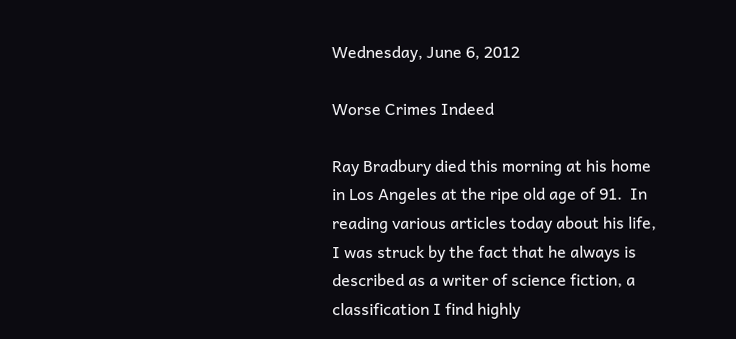Wednesday, June 6, 2012

Worse Crimes Indeed

Ray Bradbury died this morning at his home in Los Angeles at the ripe old age of 91.  In reading various articles today about his life, I was struck by the fact that he always is described as a writer of science fiction, a classification I find highly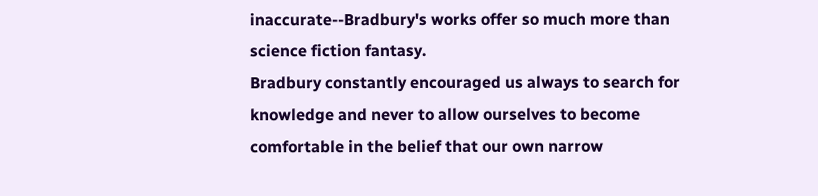inaccurate--Bradbury's works offer so much more than science fiction fantasy.
Bradbury constantly encouraged us always to search for knowledge and never to allow ourselves to become comfortable in the belief that our own narrow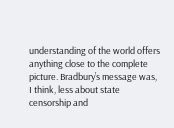understanding of the world offers anything close to the complete picture. Bradbury’s message was, I think, less about state censorship and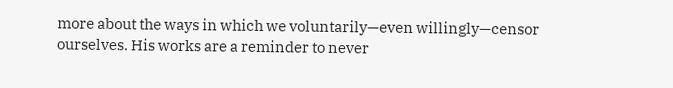more about the ways in which we voluntarily—even willingly—censor ourselves. His works are a reminder to never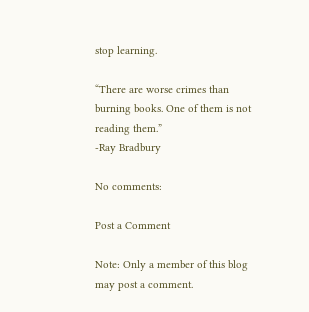stop learning.

“There are worse crimes than burning books. One of them is not reading them.”
-Ray Bradbury

No comments:

Post a Comment

Note: Only a member of this blog may post a comment.